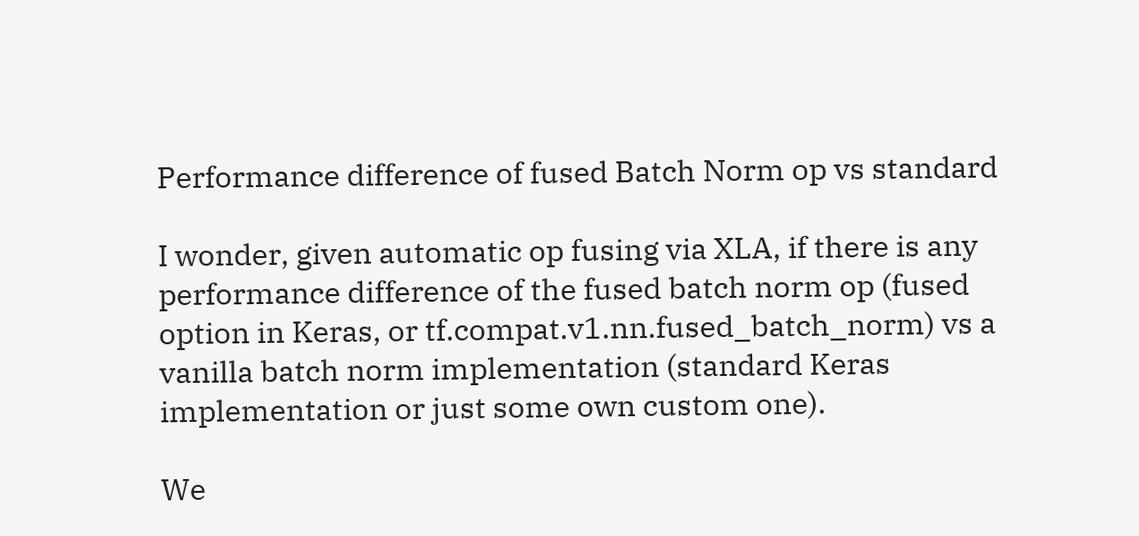Performance difference of fused Batch Norm op vs standard

I wonder, given automatic op fusing via XLA, if there is any performance difference of the fused batch norm op (fused option in Keras, or tf.compat.v1.nn.fused_batch_norm) vs a vanilla batch norm implementation (standard Keras implementation or just some own custom one).

We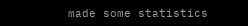made some statistics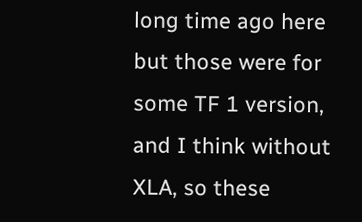long time ago here but those were for some TF 1 version, and I think without XLA, so these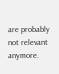are probably not relevant anymore.